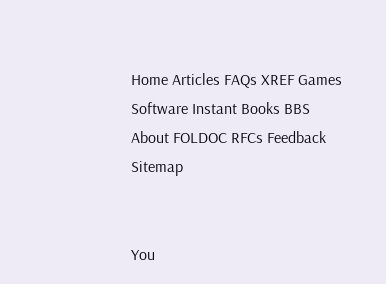Home Articles FAQs XREF Games Software Instant Books BBS About FOLDOC RFCs Feedback Sitemap


You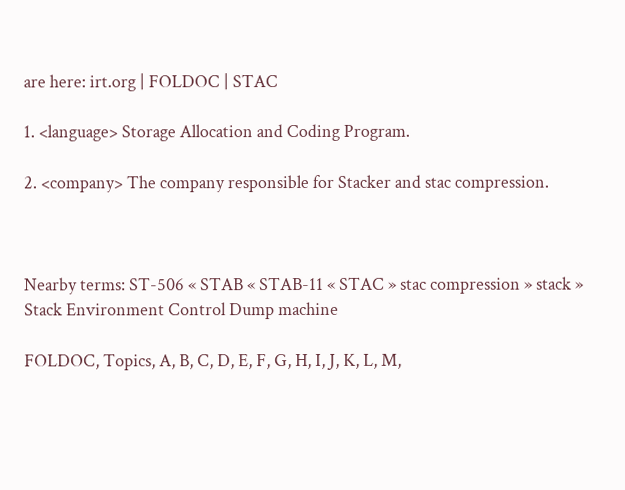are here: irt.org | FOLDOC | STAC

1. <language> Storage Allocation and Coding Program.

2. <company> The company responsible for Stacker and stac compression.



Nearby terms: ST-506 « STAB « STAB-11 « STAC » stac compression » stack » Stack Environment Control Dump machine

FOLDOC, Topics, A, B, C, D, E, F, G, H, I, J, K, L, M,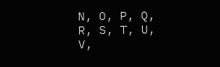N, O, P, Q, R, S, T, U, V,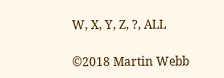W, X, Y, Z, ?, ALL

©2018 Martin Webb